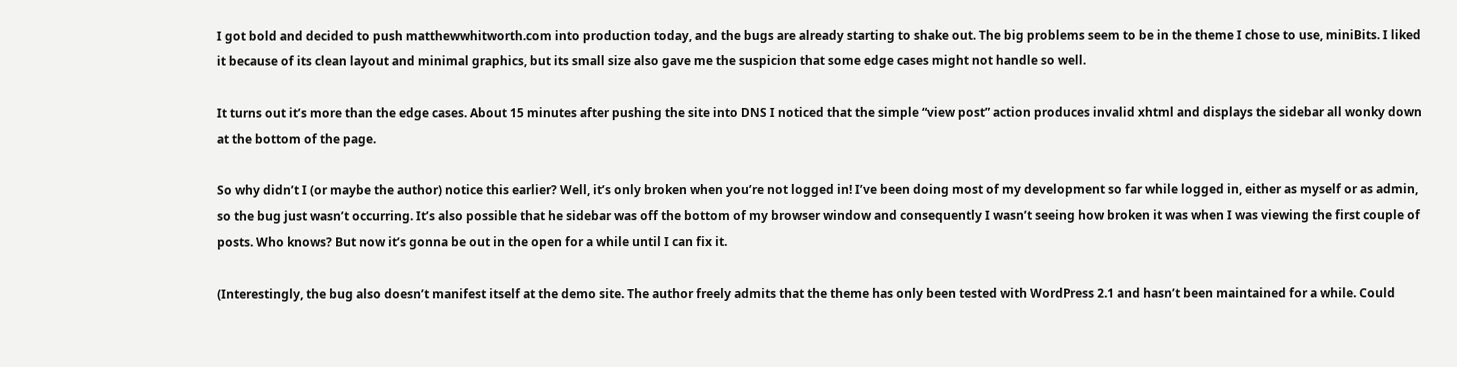I got bold and decided to push matthewwhitworth.com into production today, and the bugs are already starting to shake out. The big problems seem to be in the theme I chose to use, miniBits. I liked it because of its clean layout and minimal graphics, but its small size also gave me the suspicion that some edge cases might not handle so well.

It turns out it’s more than the edge cases. About 15 minutes after pushing the site into DNS I noticed that the simple “view post” action produces invalid xhtml and displays the sidebar all wonky down at the bottom of the page.

So why didn’t I (or maybe the author) notice this earlier? Well, it’s only broken when you’re not logged in! I’ve been doing most of my development so far while logged in, either as myself or as admin, so the bug just wasn’t occurring. It’s also possible that he sidebar was off the bottom of my browser window and consequently I wasn’t seeing how broken it was when I was viewing the first couple of posts. Who knows? But now it’s gonna be out in the open for a while until I can fix it.

(Interestingly, the bug also doesn’t manifest itself at the demo site. The author freely admits that the theme has only been tested with WordPress 2.1 and hasn’t been maintained for a while. Could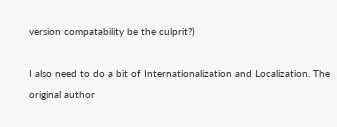version compatability be the culprit?)

I also need to do a bit of Internationalization and Localization. The original author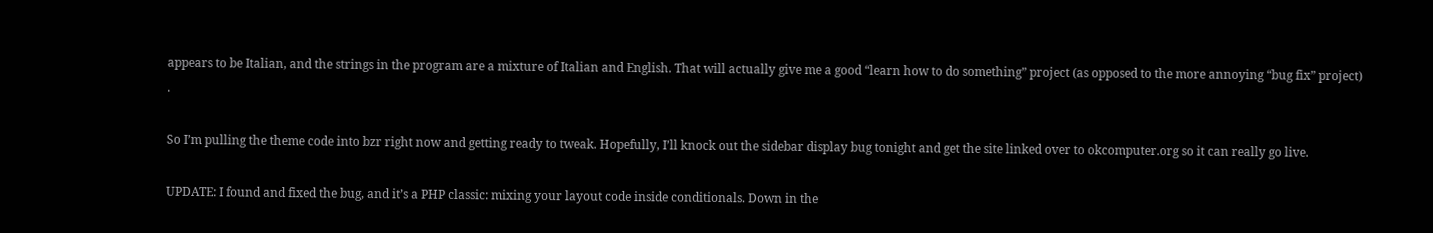appears to be Italian, and the strings in the program are a mixture of Italian and English. That will actually give me a good “learn how to do something” project (as opposed to the more annoying “bug fix” project) .

So I’m pulling the theme code into bzr right now and getting ready to tweak. Hopefully, I’ll knock out the sidebar display bug tonight and get the site linked over to okcomputer.org so it can really go live.

UPDATE: I found and fixed the bug, and it’s a PHP classic: mixing your layout code inside conditionals. Down in the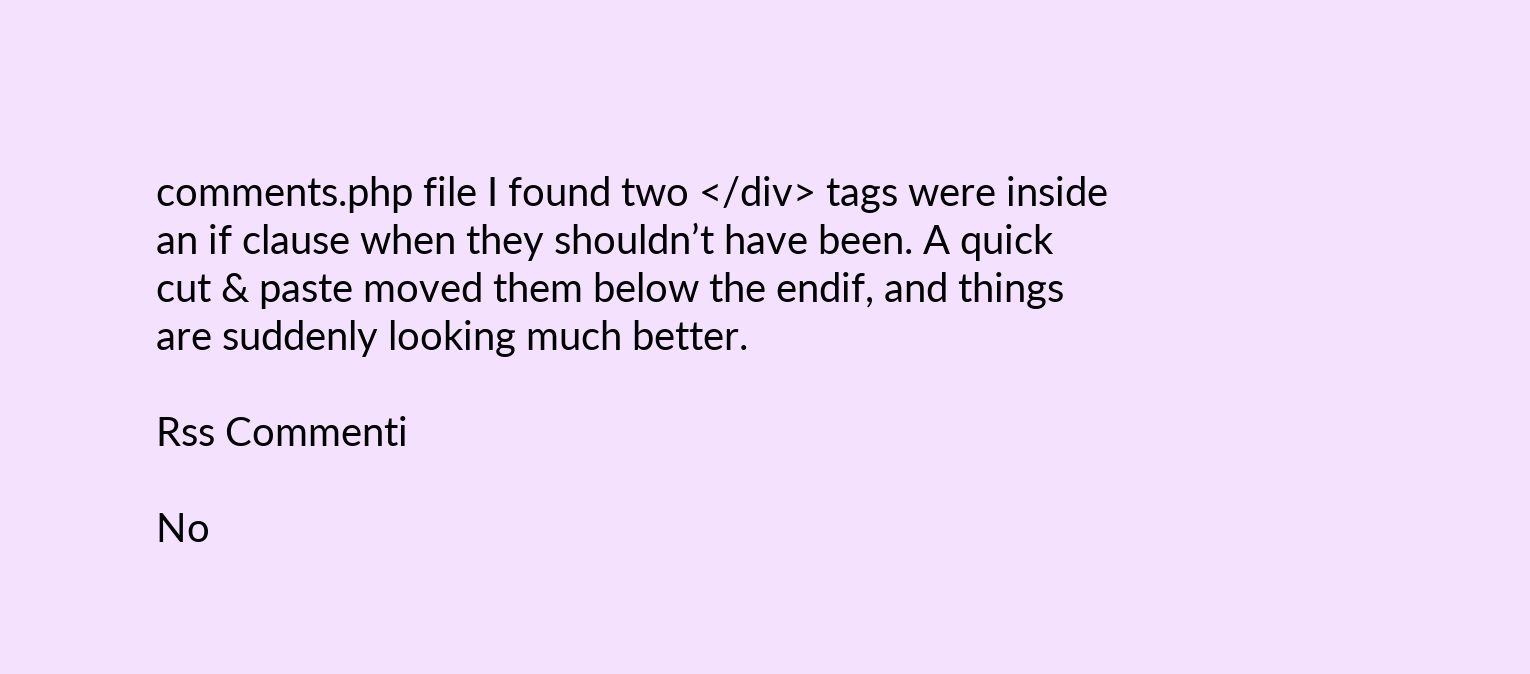comments.php file I found two </div> tags were inside an if clause when they shouldn’t have been. A quick cut & paste moved them below the endif, and things are suddenly looking much better.

Rss Commenti

No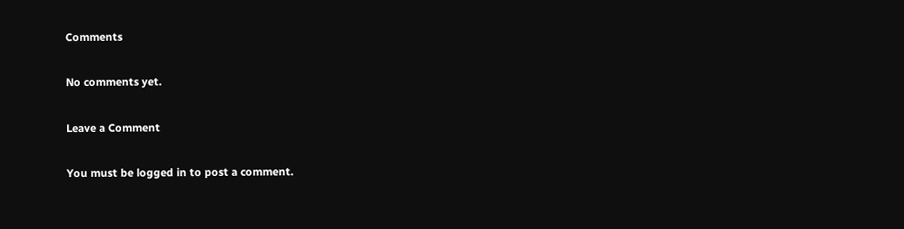Comments

No comments yet.

Leave a Comment

You must be logged in to post a comment.